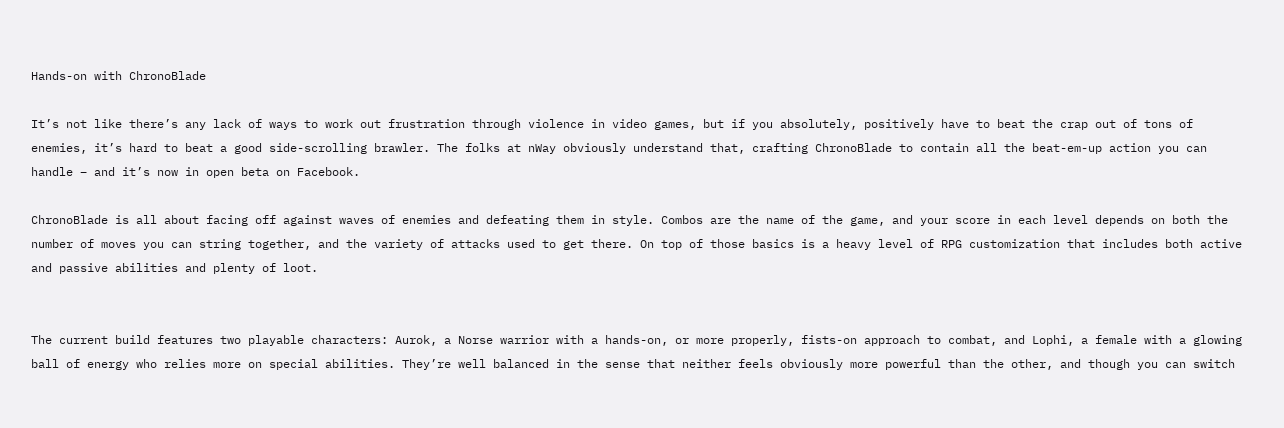Hands-on with ChronoBlade

It’s not like there’s any lack of ways to work out frustration through violence in video games, but if you absolutely, positively have to beat the crap out of tons of enemies, it’s hard to beat a good side-scrolling brawler. The folks at nWay obviously understand that, crafting ChronoBlade to contain all the beat-em-up action you can handle – and it’s now in open beta on Facebook.

ChronoBlade is all about facing off against waves of enemies and defeating them in style. Combos are the name of the game, and your score in each level depends on both the number of moves you can string together, and the variety of attacks used to get there. On top of those basics is a heavy level of RPG customization that includes both active and passive abilities and plenty of loot.


The current build features two playable characters: Aurok, a Norse warrior with a hands-on, or more properly, fists-on approach to combat, and Lophi, a female with a glowing ball of energy who relies more on special abilities. They’re well balanced in the sense that neither feels obviously more powerful than the other, and though you can switch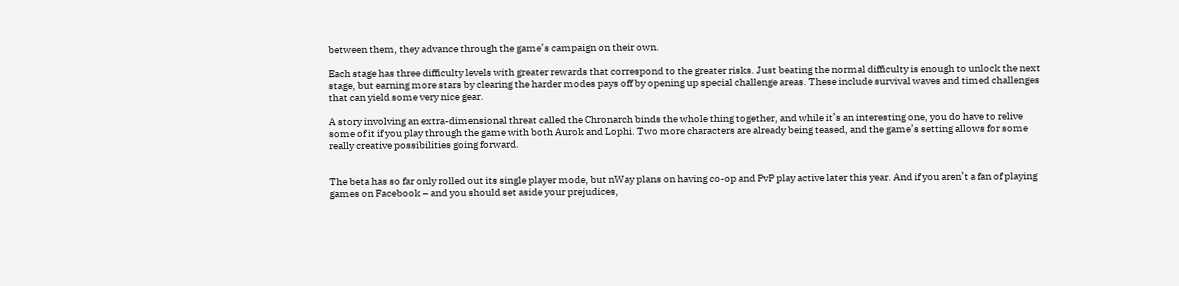between them, they advance through the game’s campaign on their own.

Each stage has three difficulty levels with greater rewards that correspond to the greater risks. Just beating the normal difficulty is enough to unlock the next stage, but earning more stars by clearing the harder modes pays off by opening up special challenge areas. These include survival waves and timed challenges that can yield some very nice gear.

A story involving an extra-dimensional threat called the Chronarch binds the whole thing together, and while it’s an interesting one, you do have to relive some of it if you play through the game with both Aurok and Lophi. Two more characters are already being teased, and the game’s setting allows for some really creative possibilities going forward.


The beta has so far only rolled out its single player mode, but nWay plans on having co-op and PvP play active later this year. And if you aren’t a fan of playing games on Facebook – and you should set aside your prejudices,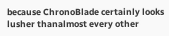because ChronoBlade certainly looks lusher thanalmost every other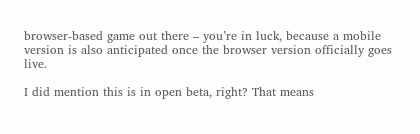browser-based game out there – you’re in luck, because a mobile version is also anticipated once the browser version officially goes live.

I did mention this is in open beta, right? That means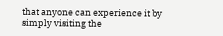that anyone can experience it by simply visiting the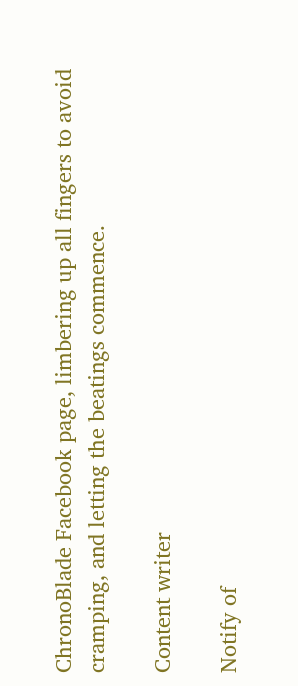ChronoBlade Facebook page, limbering up all fingers to avoid cramping, and letting the beatings commence.

Content writer

Notify of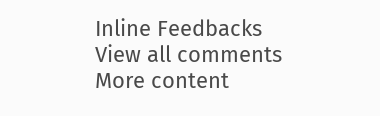Inline Feedbacks
View all comments
More content